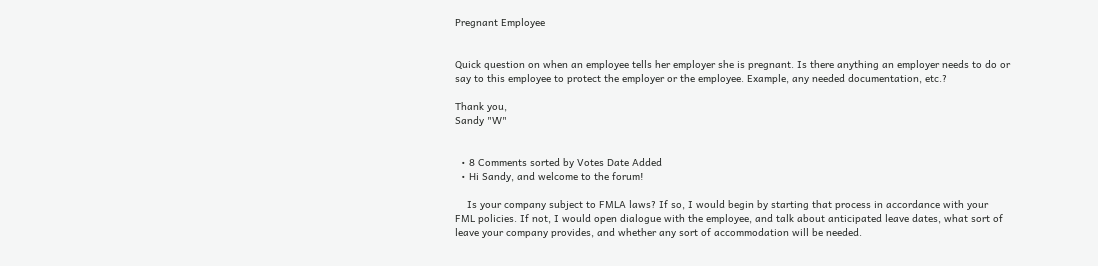Pregnant Employee


Quick question on when an employee tells her employer she is pregnant. Is there anything an employer needs to do or say to this employee to protect the employer or the employee. Example, any needed documentation, etc.?

Thank you,
Sandy "W"


  • 8 Comments sorted by Votes Date Added
  • Hi Sandy, and welcome to the forum!

    Is your company subject to FMLA laws? If so, I would begin by starting that process in accordance with your FML policies. If not, I would open dialogue with the employee, and talk about anticipated leave dates, what sort of leave your company provides, and whether any sort of accommodation will be needed.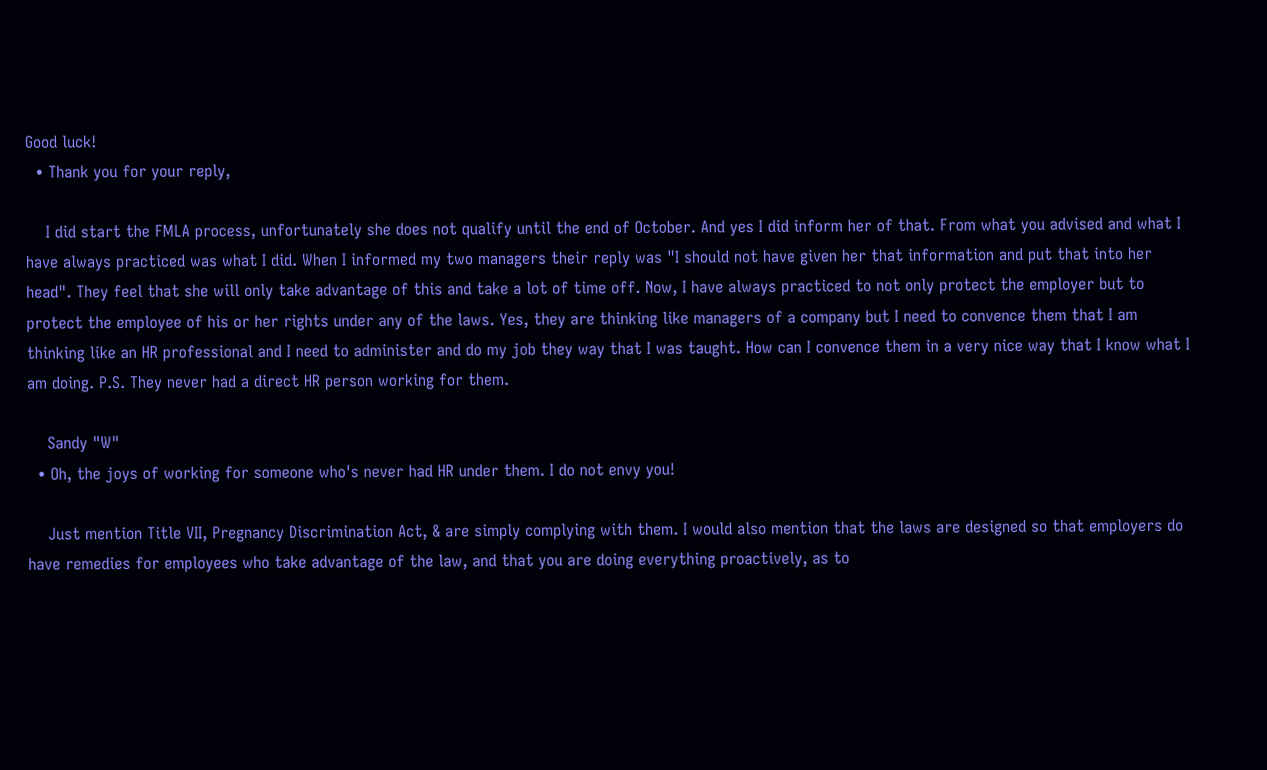Good luck!
  • Thank you for your reply,

    I did start the FMLA process, unfortunately she does not qualify until the end of October. And yes I did inform her of that. From what you advised and what I have always practiced was what I did. When I informed my two managers their reply was "I should not have given her that information and put that into her head". They feel that she will only take advantage of this and take a lot of time off. Now, I have always practiced to not only protect the employer but to protect the employee of his or her rights under any of the laws. Yes, they are thinking like managers of a company but I need to convence them that I am thinking like an HR professional and I need to administer and do my job they way that I was taught. How can I convence them in a very nice way that I know what I am doing. P.S. They never had a direct HR person working for them.

    Sandy "W"
  • Oh, the joys of working for someone who's never had HR under them. I do not envy you!

    Just mention Title VII, Pregnancy Discrimination Act, & are simply complying with them. I would also mention that the laws are designed so that employers do have remedies for employees who take advantage of the law, and that you are doing everything proactively, as to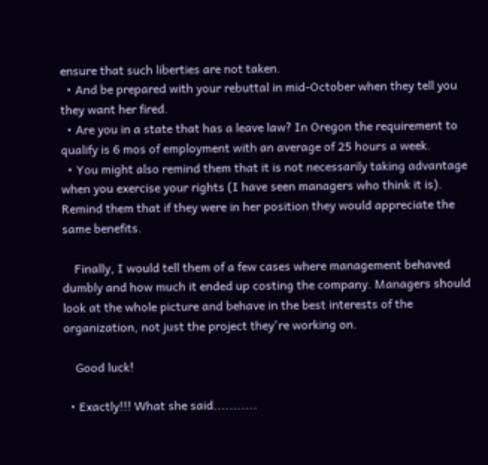ensure that such liberties are not taken.
  • And be prepared with your rebuttal in mid-October when they tell you they want her fired.
  • Are you in a state that has a leave law? In Oregon the requirement to qualify is 6 mos of employment with an average of 25 hours a week.
  • You might also remind them that it is not necessarily taking advantage when you exercise your rights (I have seen managers who think it is). Remind them that if they were in her position they would appreciate the same benefits.

    Finally, I would tell them of a few cases where management behaved dumbly and how much it ended up costing the company. Managers should look at the whole picture and behave in the best interests of the organization, not just the project they're working on.

    Good luck!

  • Exactly!!! What she said...........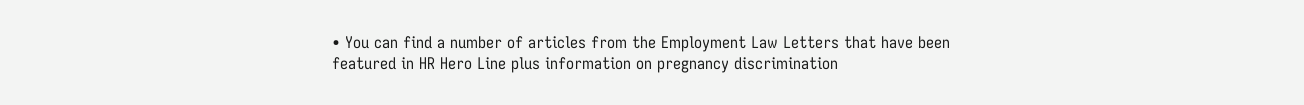• You can find a number of articles from the Employment Law Letters that have been featured in HR Hero Line plus information on pregnancy discrimination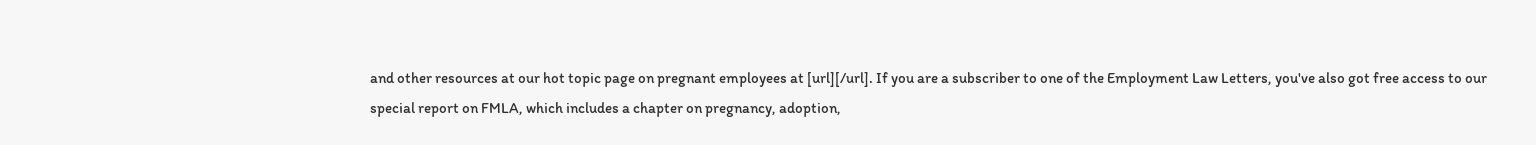and other resources at our hot topic page on pregnant employees at [url][/url]. If you are a subscriber to one of the Employment Law Letters, you've also got free access to our special report on FMLA, which includes a chapter on pregnancy, adoption,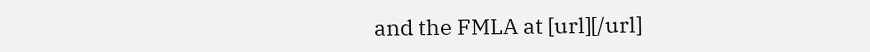and the FMLA at [url][/url]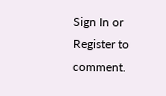Sign In or Register to comment.